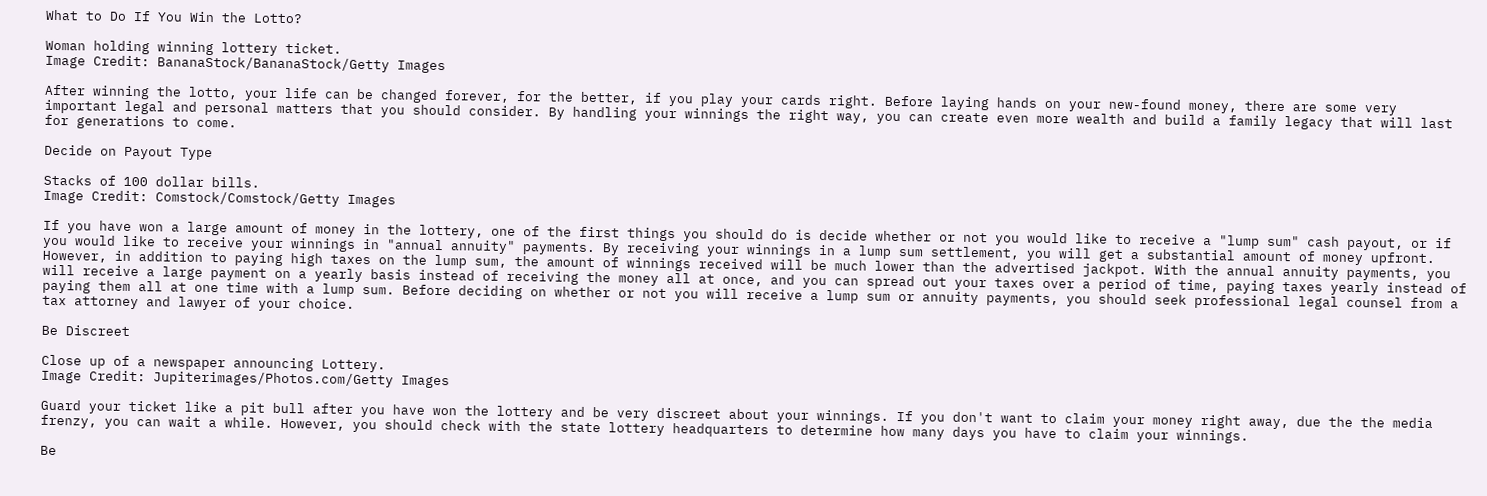What to Do If You Win the Lotto?

Woman holding winning lottery ticket.
Image Credit: BananaStock/BananaStock/Getty Images

After winning the lotto, your life can be changed forever, for the better, if you play your cards right. Before laying hands on your new-found money, there are some very important legal and personal matters that you should consider. By handling your winnings the right way, you can create even more wealth and build a family legacy that will last for generations to come.

Decide on Payout Type

Stacks of 100 dollar bills.
Image Credit: Comstock/Comstock/Getty Images

If you have won a large amount of money in the lottery, one of the first things you should do is decide whether or not you would like to receive a "lump sum" cash payout, or if you would like to receive your winnings in "annual annuity" payments. By receiving your winnings in a lump sum settlement, you will get a substantial amount of money upfront. However, in addition to paying high taxes on the lump sum, the amount of winnings received will be much lower than the advertised jackpot. With the annual annuity payments, you will receive a large payment on a yearly basis instead of receiving the money all at once, and you can spread out your taxes over a period of time, paying taxes yearly instead of paying them all at one time with a lump sum. Before deciding on whether or not you will receive a lump sum or annuity payments, you should seek professional legal counsel from a tax attorney and lawyer of your choice.

Be Discreet

Close up of a newspaper announcing Lottery.
Image Credit: Jupiterimages/Photos.com/Getty Images

Guard your ticket like a pit bull after you have won the lottery and be very discreet about your winnings. If you don't want to claim your money right away, due the the media frenzy, you can wait a while. However, you should check with the state lottery headquarters to determine how many days you have to claim your winnings.

Be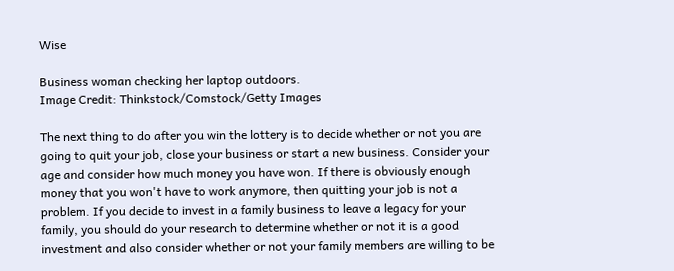Wise

Business woman checking her laptop outdoors.
Image Credit: Thinkstock/Comstock/Getty Images

The next thing to do after you win the lottery is to decide whether or not you are going to quit your job, close your business or start a new business. Consider your age and consider how much money you have won. If there is obviously enough money that you won't have to work anymore, then quitting your job is not a problem. If you decide to invest in a family business to leave a legacy for your family, you should do your research to determine whether or not it is a good investment and also consider whether or not your family members are willing to be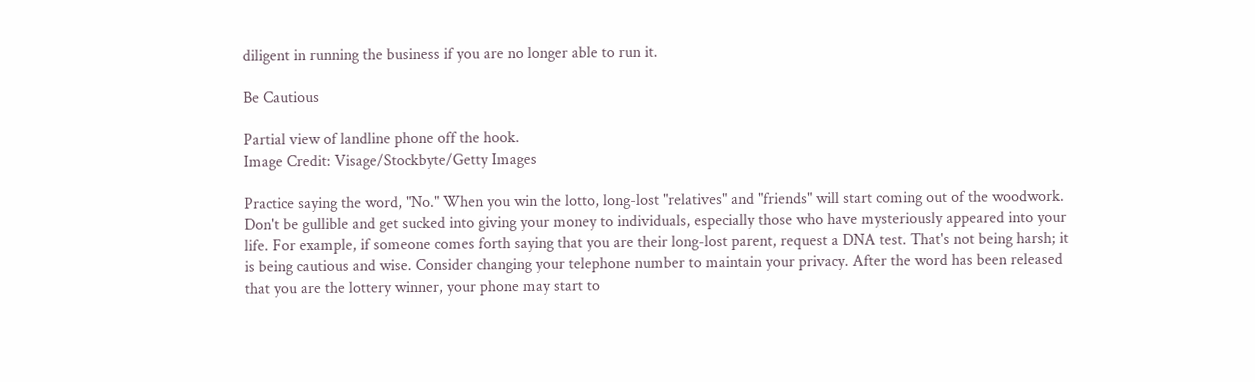diligent in running the business if you are no longer able to run it.

Be Cautious

Partial view of landline phone off the hook.
Image Credit: Visage/Stockbyte/Getty Images

Practice saying the word, "No." When you win the lotto, long-lost "relatives" and "friends" will start coming out of the woodwork. Don't be gullible and get sucked into giving your money to individuals, especially those who have mysteriously appeared into your life. For example, if someone comes forth saying that you are their long-lost parent, request a DNA test. That's not being harsh; it is being cautious and wise. Consider changing your telephone number to maintain your privacy. After the word has been released that you are the lottery winner, your phone may start to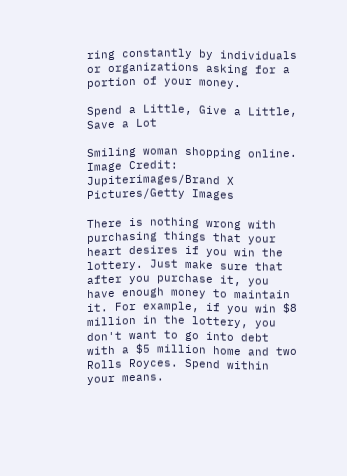ring constantly by individuals or organizations asking for a portion of your money.

Spend a Little, Give a Little, Save a Lot

Smiling woman shopping online.
Image Credit: Jupiterimages/Brand X Pictures/Getty Images

There is nothing wrong with purchasing things that your heart desires if you win the lottery. Just make sure that after you purchase it, you have enough money to maintain it. For example, if you win $8 million in the lottery, you don't want to go into debt with a $5 million home and two Rolls Royces. Spend within your means.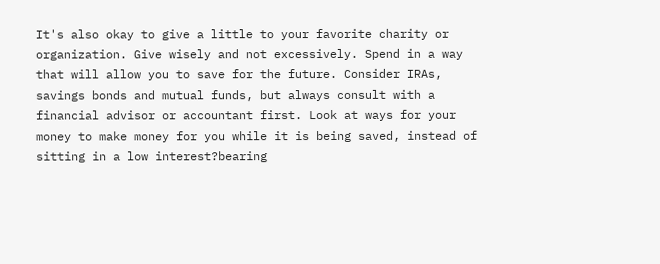It's also okay to give a little to your favorite charity or organization. Give wisely and not excessively. Spend in a way that will allow you to save for the future. Consider IRAs, savings bonds and mutual funds, but always consult with a financial advisor or accountant first. Look at ways for your money to make money for you while it is being saved, instead of sitting in a low interest?bearing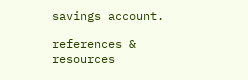savings account.

references & resources